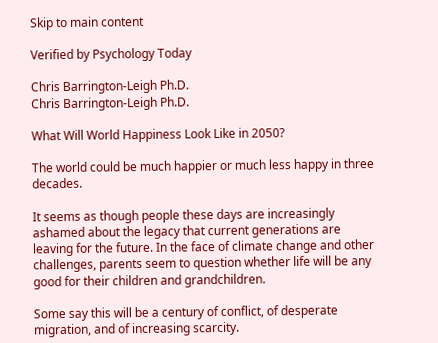Skip to main content

Verified by Psychology Today

Chris Barrington-Leigh Ph.D.
Chris Barrington-Leigh Ph.D.

What Will World Happiness Look Like in 2050?

The world could be much happier or much less happy in three decades.

It seems as though people these days are increasingly ashamed about the legacy that current generations are leaving for the future. In the face of climate change and other challenges, parents seem to question whether life will be any good for their children and grandchildren.

Some say this will be a century of conflict, of desperate migration, and of increasing scarcity.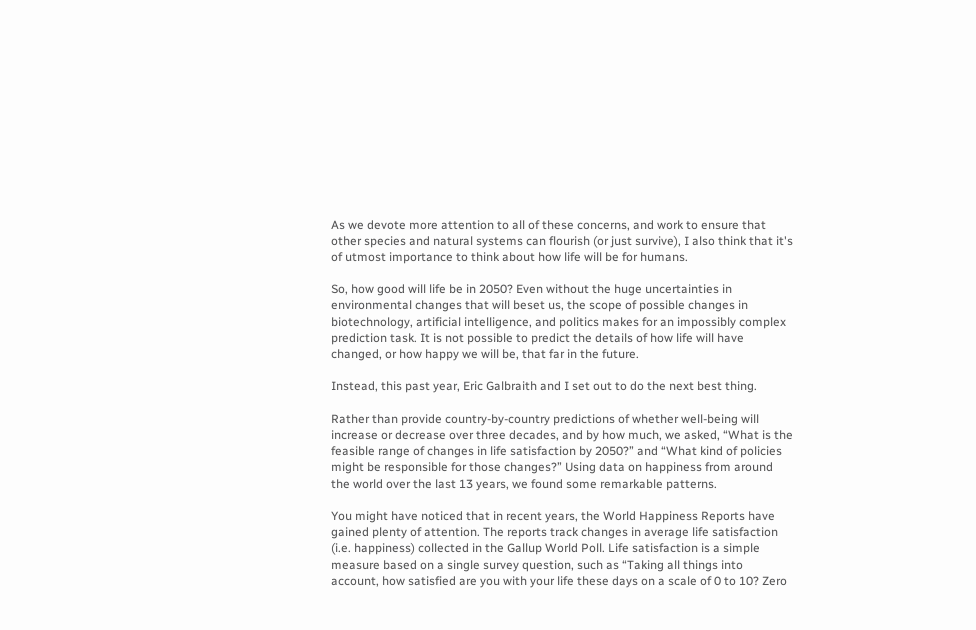As we devote more attention to all of these concerns, and work to ensure that other species and natural systems can flourish (or just survive), I also think that it's of utmost importance to think about how life will be for humans.

So, how good will life be in 2050? Even without the huge uncertainties in environmental changes that will beset us, the scope of possible changes in biotechnology, artificial intelligence, and politics makes for an impossibly complex prediction task. It is not possible to predict the details of how life will have changed, or how happy we will be, that far in the future.

Instead, this past year, Eric Galbraith and I set out to do the next best thing.

Rather than provide country-by-country predictions of whether well-being will increase or decrease over three decades, and by how much, we asked, “What is the feasible range of changes in life satisfaction by 2050?” and “What kind of policies might be responsible for those changes?” Using data on happiness from around the world over the last 13 years, we found some remarkable patterns.

You might have noticed that in recent years, the World Happiness Reports have gained plenty of attention. The reports track changes in average life satisfaction (i.e. happiness) collected in the Gallup World Poll. Life satisfaction is a simple measure based on a single survey question, such as “Taking all things into account, how satisfied are you with your life these days on a scale of 0 to 10? Zero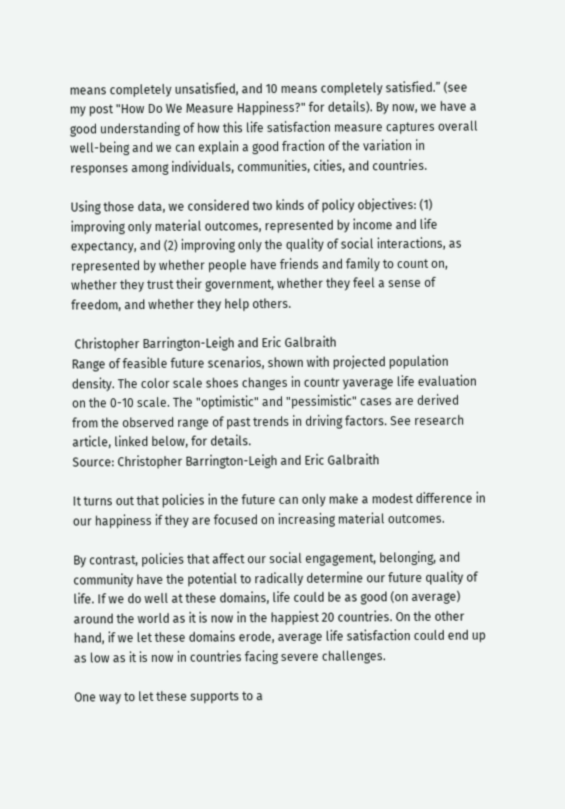means completely unsatisfied, and 10 means completely satisfied.” (see my post "How Do We Measure Happiness?" for details). By now, we have a good understanding of how this life satisfaction measure captures overall well-being and we can explain a good fraction of the variation in responses among individuals, communities, cities, and countries.

Using those data, we considered two kinds of policy objectives: (1) improving only material outcomes, represented by income and life expectancy, and (2) improving only the quality of social interactions, as represented by whether people have friends and family to count on, whether they trust their government, whether they feel a sense of freedom, and whether they help others.

 Christopher Barrington-Leigh and Eric Galbraith
Range of feasible future scenarios, shown with projected population density. The color scale shoes changes in countr yaverage life evaluation on the 0-10 scale. The "optimistic" and "pessimistic" cases are derived from the observed range of past trends in driving factors. See research article, linked below, for details.
Source: Christopher Barrington-Leigh and Eric Galbraith

It turns out that policies in the future can only make a modest difference in our happiness if they are focused on increasing material outcomes.

By contrast, policies that affect our social engagement, belonging, and community have the potential to radically determine our future quality of life. If we do well at these domains, life could be as good (on average) around the world as it is now in the happiest 20 countries. On the other hand, if we let these domains erode, average life satisfaction could end up as low as it is now in countries facing severe challenges.

One way to let these supports to a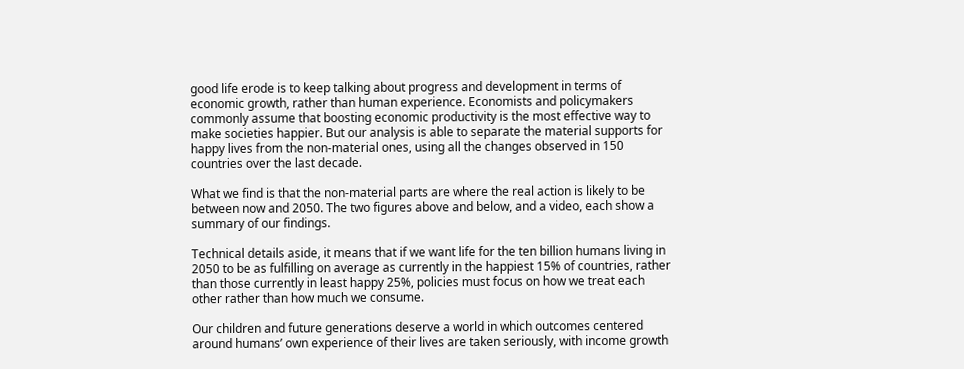good life erode is to keep talking about progress and development in terms of economic growth, rather than human experience. Economists and policymakers commonly assume that boosting economic productivity is the most effective way to make societies happier. But our analysis is able to separate the material supports for happy lives from the non-material ones, using all the changes observed in 150 countries over the last decade.

What we find is that the non-material parts are where the real action is likely to be between now and 2050. The two figures above and below, and a video, each show a summary of our findings.

Technical details aside, it means that if we want life for the ten billion humans living in 2050 to be as fulfilling on average as currently in the happiest 15% of countries, rather than those currently in least happy 25%, policies must focus on how we treat each other rather than how much we consume.

Our children and future generations deserve a world in which outcomes centered around humans’ own experience of their lives are taken seriously, with income growth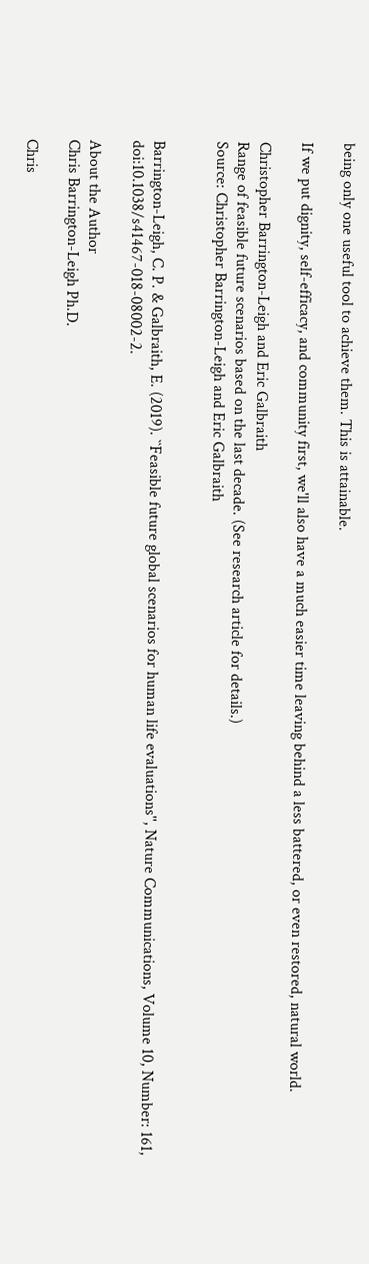being only one useful tool to achieve them. This is attainable.

If we put dignity, self-efficacy, and community first, we'll also have a much easier time leaving behind a less battered, or even restored, natural world.

Christopher Barrington-Leigh and Eric Galbraith
Range of feasible future scenarios based on the last decade. (See research article for details.)
Source: Christopher Barrington-Leigh and Eric Galbraith


Barrington-Leigh, C. P. & Galbraith, E. (2019). ``Feasible future global scenarios for human life evaluations'', Nature Communications, Volume 10, Number: 161, doi:10.1038/s41467-018-08002-2.

About the Author
Chris Barrington-Leigh Ph.D.

Chris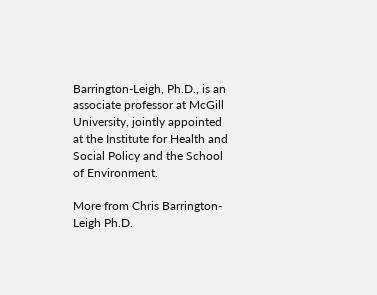Barrington-Leigh, Ph.D., is an associate professor at McGill University, jointly appointed at the Institute for Health and Social Policy and the School of Environment.

More from Chris Barrington-Leigh Ph.D.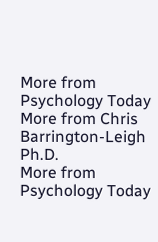More from Psychology Today
More from Chris Barrington-Leigh Ph.D.
More from Psychology Today